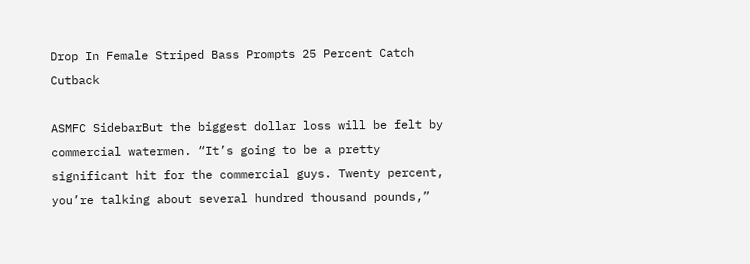Drop In Female Striped Bass Prompts 25 Percent Catch Cutback

ASMFC SidebarBut the biggest dollar loss will be felt by commercial watermen. “It’s going to be a pretty significant hit for the commercial guys. Twenty percent, you’re talking about several hundred thousand pounds,”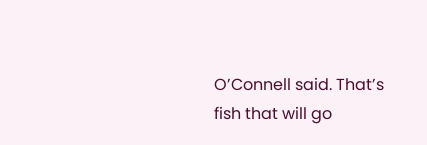O’Connell said. That’s fish that will go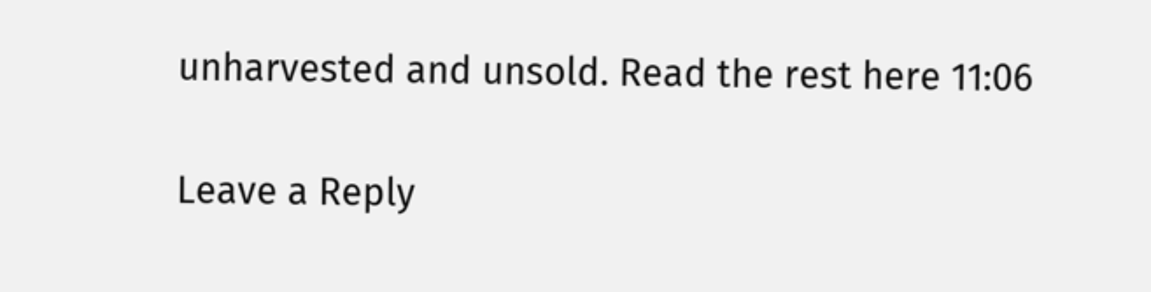unharvested and unsold. Read the rest here 11:06

Leave a Reply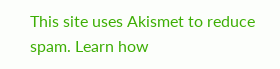This site uses Akismet to reduce spam. Learn how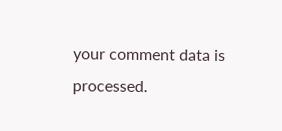your comment data is processed.